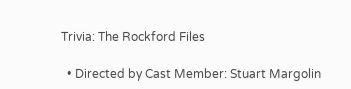Trivia: The Rockford Files

  • Directed by Cast Member: Stuart Margolin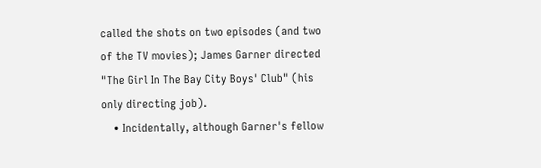called the shots on two episodes (and two of the TV movies); James Garner directed "The Girl In The Bay City Boys' Club" (his only directing job).
    • Incidentally, although Garner's fellow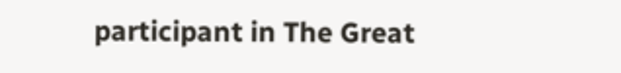participant in The Great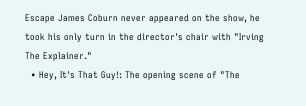Escape James Coburn never appeared on the show, he took his only turn in the director's chair with "Irving The Explainer."
  • Hey, It's That Guy!: The opening scene of "The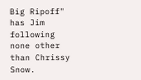Big Ripoff" has Jim following none other than Chrissy Snow.